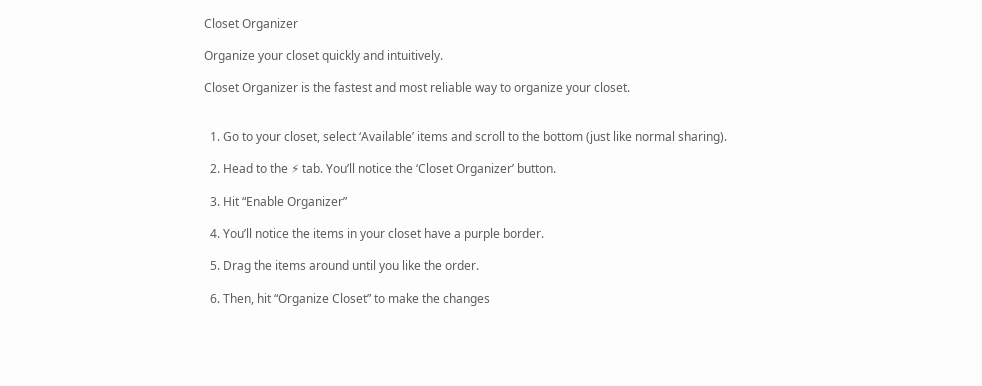Closet Organizer

Organize your closet quickly and intuitively.

Closet Organizer is the fastest and most reliable way to organize your closet.


  1. Go to your closet, select ‘Available’ items and scroll to the bottom (just like normal sharing).

  2. Head to the ⚡ tab. You’ll notice the ‘Closet Organizer’ button.

  3. Hit “Enable Organizer”

  4. You’ll notice the items in your closet have a purple border.

  5. Drag the items around until you like the order.

  6. Then, hit “Organize Closet” to make the changes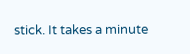stick. It takes a minute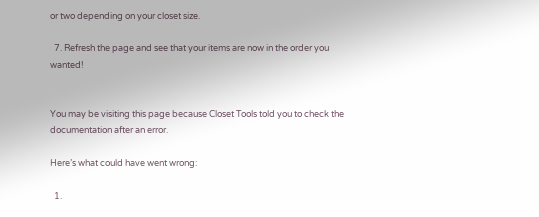or two depending on your closet size.

  7. Refresh the page and see that your items are now in the order you wanted!


You may be visiting this page because Closet Tools told you to check the documentation after an error.

Here’s what could have went wrong:

  1.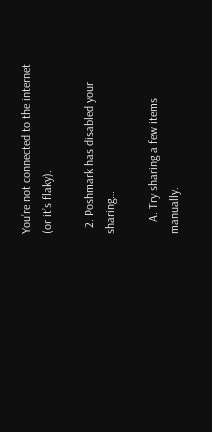You’re not connected to the internet (or it’s flaky).

  2. Poshmark has disabled your sharing…

    A. Try sharing a few items manually.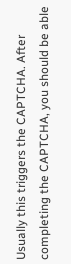Usually this triggers the CAPTCHA. After completing the CAPTCHA, you should be able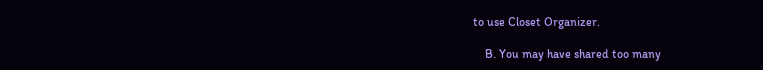to use Closet Organizer.

    B. You may have shared too many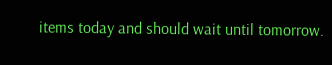items today and should wait until tomorrow.